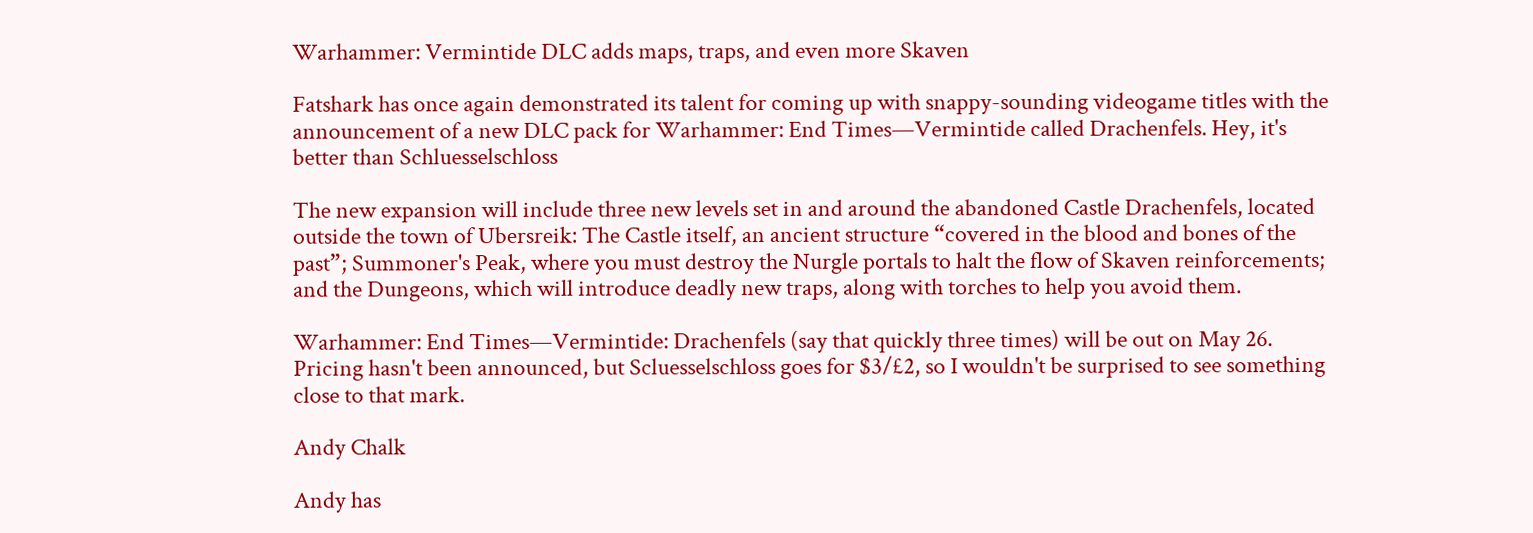Warhammer: Vermintide DLC adds maps, traps, and even more Skaven

Fatshark has once again demonstrated its talent for coming up with snappy-sounding videogame titles with the announcement of a new DLC pack for Warhammer: End Times—Vermintide called Drachenfels. Hey, it's better than Schluesselschloss

The new expansion will include three new levels set in and around the abandoned Castle Drachenfels, located outside the town of Ubersreik: The Castle itself, an ancient structure “covered in the blood and bones of the past”; Summoner's Peak, where you must destroy the Nurgle portals to halt the flow of Skaven reinforcements; and the Dungeons, which will introduce deadly new traps, along with torches to help you avoid them.

Warhammer: End Times—Vermintide: Drachenfels (say that quickly three times) will be out on May 26. Pricing hasn't been announced, but Scluesselschloss goes for $3/£2, so I wouldn't be surprised to see something close to that mark.

Andy Chalk

Andy has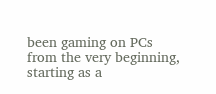been gaming on PCs from the very beginning, starting as a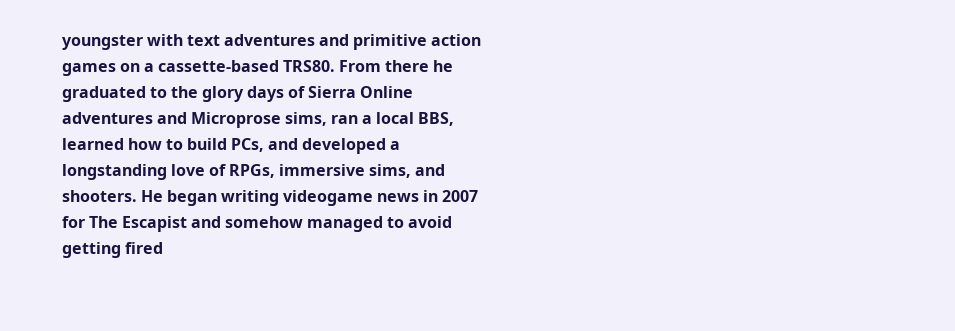youngster with text adventures and primitive action games on a cassette-based TRS80. From there he graduated to the glory days of Sierra Online adventures and Microprose sims, ran a local BBS, learned how to build PCs, and developed a longstanding love of RPGs, immersive sims, and shooters. He began writing videogame news in 2007 for The Escapist and somehow managed to avoid getting fired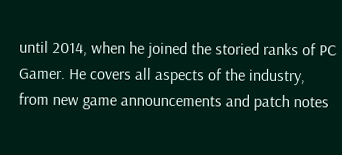until 2014, when he joined the storied ranks of PC Gamer. He covers all aspects of the industry, from new game announcements and patch notes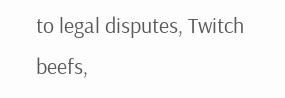to legal disputes, Twitch beefs,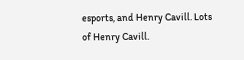esports, and Henry Cavill. Lots of Henry Cavill.